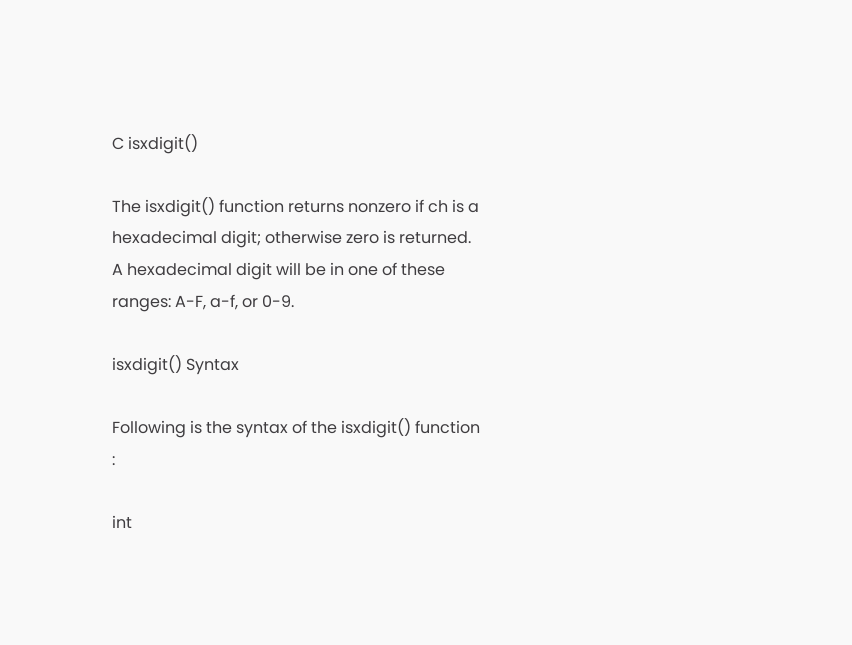C isxdigit()

The isxdigit() function returns nonzero if ch is a hexadecimal digit; otherwise zero is returned. A hexadecimal digit will be in one of these ranges: A-F, a-f, or 0-9.

isxdigit() Syntax

Following is the syntax of the isxdigit() function :

int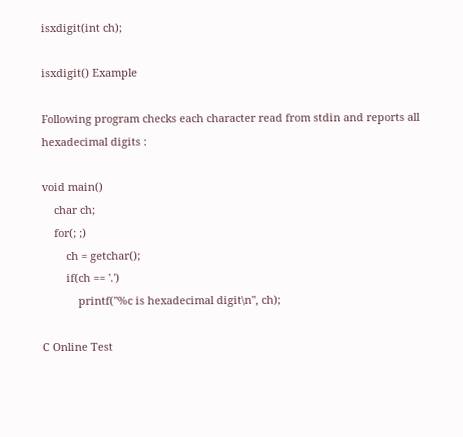isxdigit(int ch);

isxdigit() Example

Following program checks each character read from stdin and reports all hexadecimal digits :

void main()
    char ch;
    for(; ;)
        ch = getchar();
        if(ch == '.')
            printf("%c is hexadecimal digit\n", ch);

C Online Test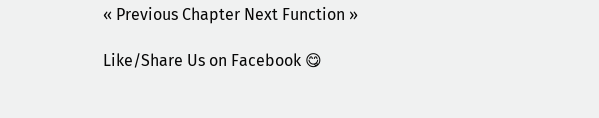« Previous Chapter Next Function »

Like/Share Us on Facebook 😋